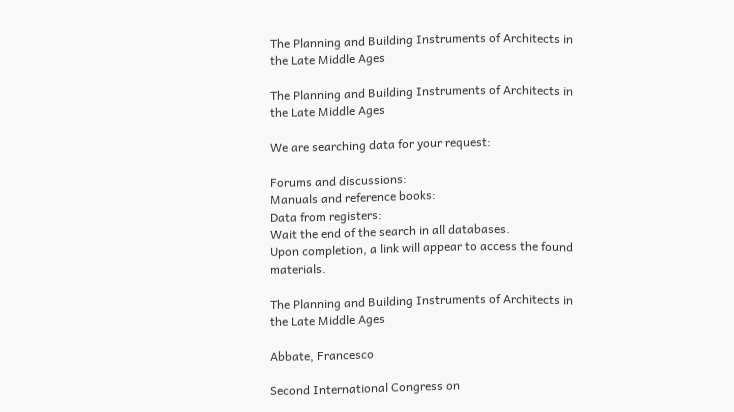The Planning and Building Instruments of Architects in the Late Middle Ages

The Planning and Building Instruments of Architects in the Late Middle Ages

We are searching data for your request:

Forums and discussions:
Manuals and reference books:
Data from registers:
Wait the end of the search in all databases.
Upon completion, a link will appear to access the found materials.

The Planning and Building Instruments of Architects in the Late Middle Ages

Abbate, Francesco

Second International Congress on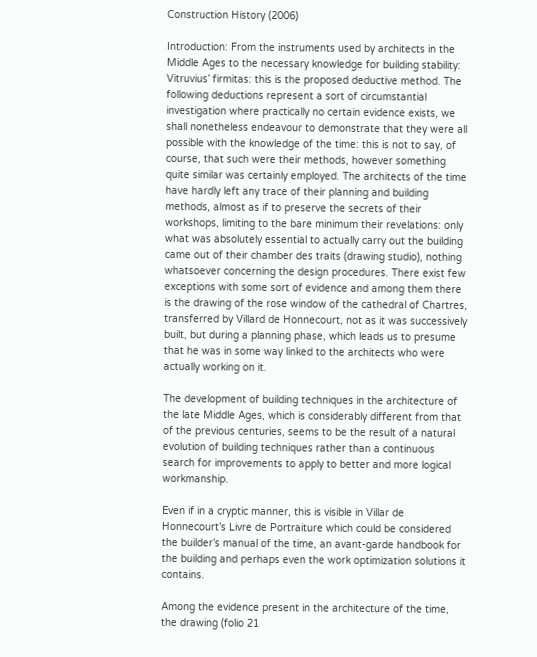Construction History (2006)

Introduction: From the instruments used by architects in the Middle Ages to the necessary knowledge for building stability: Vitruvius’ firmitas: this is the proposed deductive method. The following deductions represent a sort of circumstantial investigation where practically no certain evidence exists, we shall nonetheless endeavour to demonstrate that they were all possible with the knowledge of the time: this is not to say, of course, that such were their methods, however something quite similar was certainly employed. The architects of the time have hardly left any trace of their planning and building methods, almost as if to preserve the secrets of their workshops, limiting to the bare minimum their revelations: only what was absolutely essential to actually carry out the building came out of their chamber des traits (drawing studio), nothing whatsoever concerning the design procedures. There exist few exceptions with some sort of evidence and among them there is the drawing of the rose window of the cathedral of Chartres, transferred by Villard de Honnecourt, not as it was successively built, but during a planning phase, which leads us to presume that he was in some way linked to the architects who were actually working on it.

The development of building techniques in the architecture of the late Middle Ages, which is considerably different from that of the previous centuries, seems to be the result of a natural evolution of building techniques rather than a continuous search for improvements to apply to better and more logical workmanship.

Even if in a cryptic manner, this is visible in Villar de Honnecourt’s Livre de Portraiture which could be considered the builder’s manual of the time, an avant-garde handbook for the building and perhaps even the work optimization solutions it contains.

Among the evidence present in the architecture of the time, the drawing (folio 21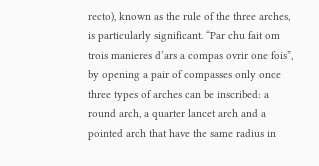recto), known as the rule of the three arches, is particularly significant. “Par chu fait om trois manieres d’ars a compas ovrir one fois”, by opening a pair of compasses only once three types of arches can be inscribed: a round arch, a quarter lancet arch and a pointed arch that have the same radius in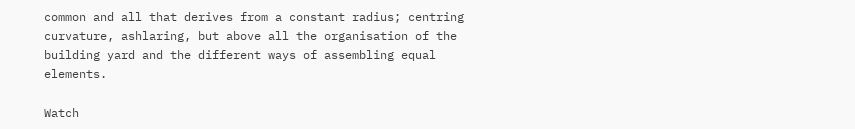common and all that derives from a constant radius; centring curvature, ashlaring, but above all the organisation of the building yard and the different ways of assembling equal elements.

Watch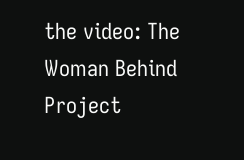the video: The Woman Behind Project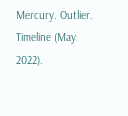Mercury. Outlier. Timeline (May 2022).